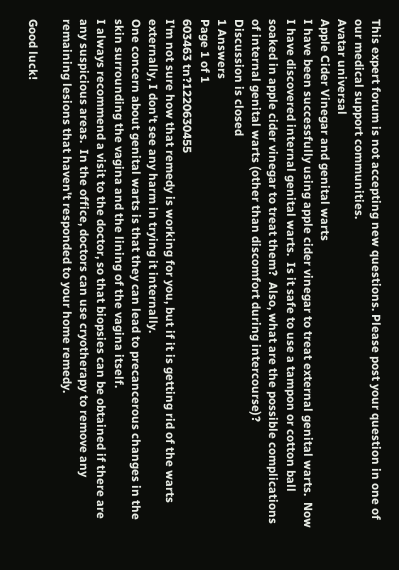This expert forum is not accepting new questions. Please post your question in one of our medical support communities.
Avatar universal
Apple Cider Vinegar and genital warts
I have been successfully using apple cider vinegar to treat external genital warts.  Now I have discovered internal genital warts.  Is it safe to use a tampon or cotton ball soaked in apple cider vinegar to treat them?  Also, what are the possible complications of internal genital warts (other than discomfort during intercourse)?
Discussion is closed
1 Answers
Page 1 of 1
603463 tn?1220630455
I'm not sure how that remedy is working for you, but if it is getting rid of the warts externally, I don't see any harm in trying it internally.
One concern about genital warts is that they can lead to precancerous changes in the skin surrounding the vagina and the lining of the vagina itself.
I always recommend a visit to the doctor, so that biopsies can be obtained if there are any suspicious areas.  In the office, doctors can use cryotherapy to remove any remaining lesions that haven't responded to your home remedy.

Good luck!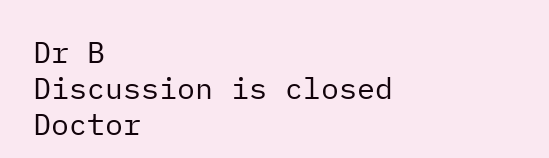Dr B
Discussion is closed
Doctor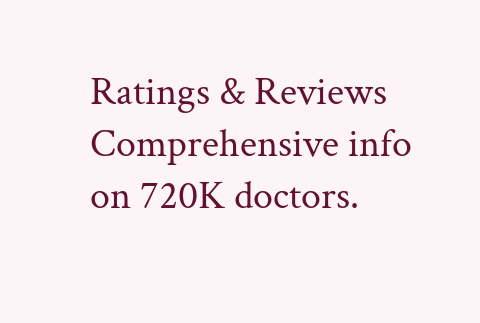Ratings & Reviews
Comprehensive info on 720K doctors.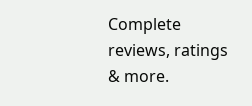Complete reviews, ratings & more.